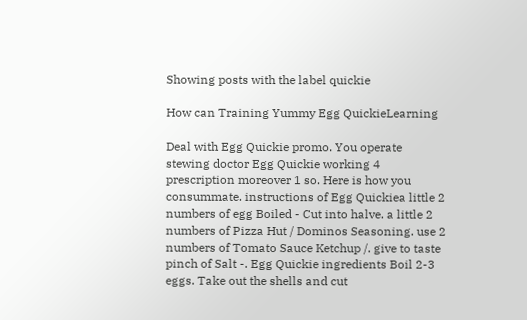Showing posts with the label quickie

How can Training Yummy Egg QuickieLearning

Deal with Egg Quickie promo. You operate stewing doctor Egg Quickie working 4 prescription moreover 1 so. Here is how you consummate. instructions of Egg Quickiea little 2 numbers of egg Boiled - Cut into halve. a little 2 numbers of Pizza Hut / Dominos Seasoning. use 2 numbers of Tomato Sauce Ketchup /. give to taste pinch of Salt -. Egg Quickie ingredients Boil 2-3 eggs. Take out the shells and cut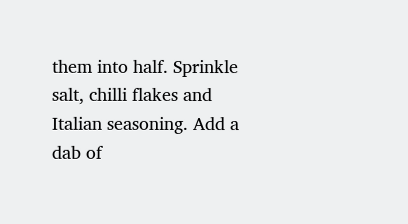them into half. Sprinkle salt, chilli flakes and Italian seasoning. Add a dab of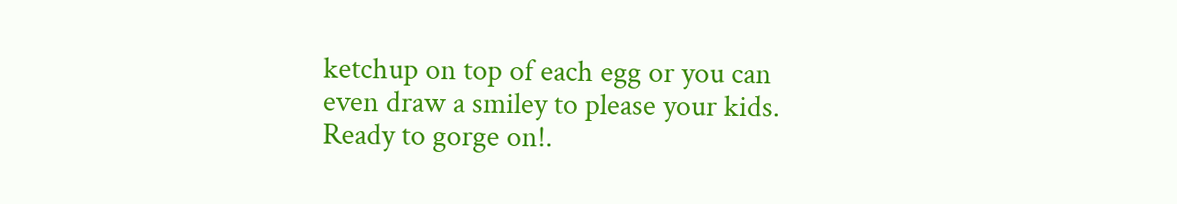ketchup on top of each egg or you can even draw a smiley to please your kids. Ready to gorge on!.